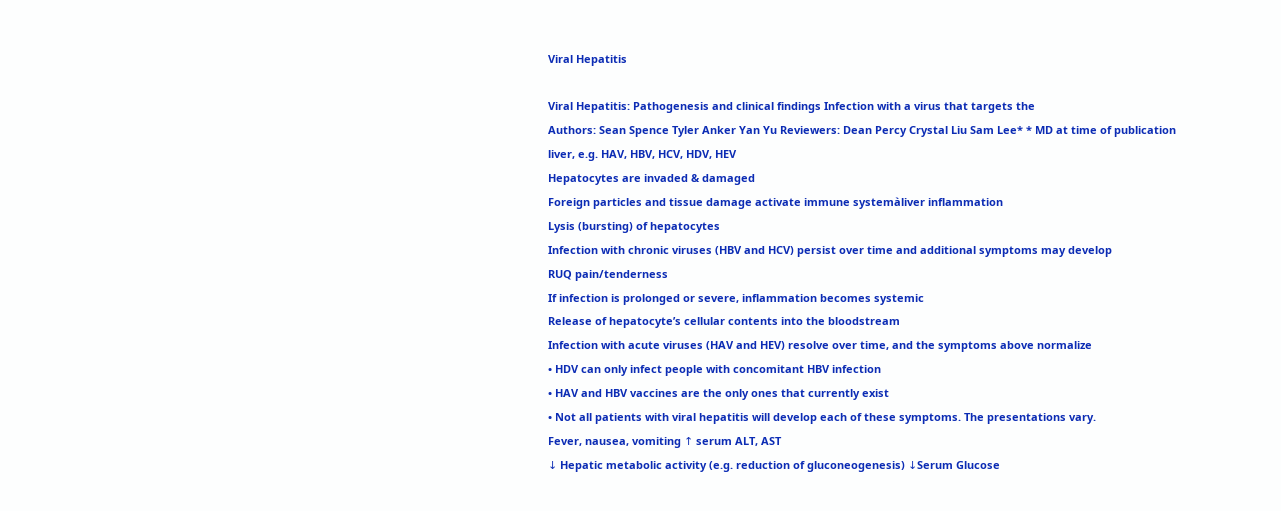Viral Hepatitis

Viral Hepatitis: Pathogenesis and clinical findings Infection with a virus that targets the
Authors: Sean Spence Tyler Anker Yan Yu Reviewers: Dean Percy Crystal Liu Sam Lee* * MD at time of publication
liver, e.g. HAV, HBV, HCV, HDV, HEV
Hepatocytes are invaded & damaged
Foreign particles and tissue damage activate immune systemàliver inflammation
Lysis (bursting) of hepatocytes
Infection with chronic viruses (HBV and HCV) persist over time and additional symptoms may develop
RUQ pain/tenderness
If infection is prolonged or severe, inflammation becomes systemic
Release of hepatocyte’s cellular contents into the bloodstream
Infection with acute viruses (HAV and HEV) resolve over time, and the symptoms above normalize
• HDV can only infect people with concomitant HBV infection
• HAV and HBV vaccines are the only ones that currently exist
• Not all patients with viral hepatitis will develop each of these symptoms. The presentations vary.
Fever, nausea, vomiting ↑ serum ALT, AST
↓ Hepatic metabolic activity (e.g. reduction of gluconeogenesis) ↓Serum Glucose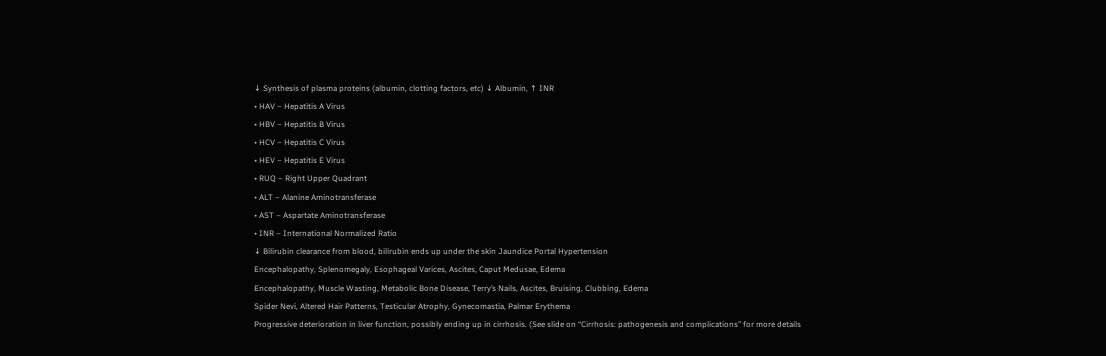↓ Synthesis of plasma proteins (albumin, clotting factors, etc) ↓ Albumin, ↑ INR
• HAV – Hepatitis A Virus
• HBV – Hepatitis B Virus
• HCV – Hepatitis C Virus
• HEV – Hepatitis E Virus
• RUQ – Right Upper Quadrant
• ALT – Alanine Aminotransferase
• AST – Aspartate Aminotransferase
• INR – International Normalized Ratio
↓ Bilirubin clearance from blood, bilirubin ends up under the skin Jaundice Portal Hypertension
Encephalopathy, Splenomegaly, Esophageal Varices, Ascites, Caput Medusae, Edema
Encephalopathy, Muscle Wasting, Metabolic Bone Disease, Terry’s Nails, Ascites, Bruising, Clubbing, Edema
Spider Nevi, Altered Hair Patterns, Testicular Atrophy, Gynecomastia, Palmar Erythema
Progressive deterioration in liver function, possibly ending up in cirrhosis. (See slide on “Cirrhosis: pathogenesis and complications” for more details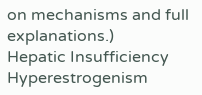on mechanisms and full explanations.)
Hepatic Insufficiency Hyperestrogenism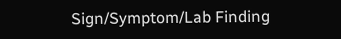Sign/Symptom/Lab Finding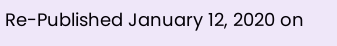Re-Published January 12, 2020 on